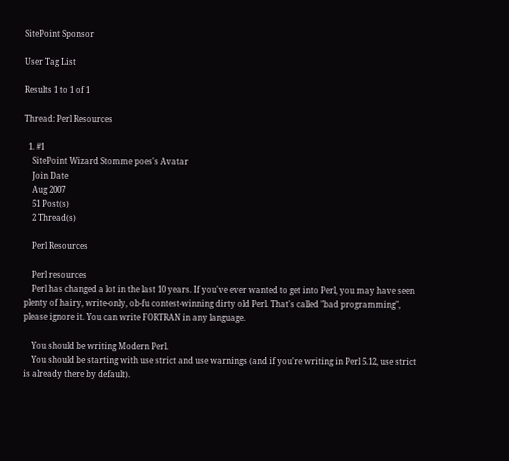SitePoint Sponsor

User Tag List

Results 1 to 1 of 1

Thread: Perl Resources

  1. #1
    SitePoint Wizard Stomme poes's Avatar
    Join Date
    Aug 2007
    51 Post(s)
    2 Thread(s)

    Perl Resources

    Perl resources
    Perl has changed a lot in the last 10 years. If you've ever wanted to get into Perl, you may have seen plenty of hairy, write-only, ob-fu contest-winning dirty old Perl. That's called "bad programming", please ignore it. You can write FORTRAN in any language.

    You should be writing Modern Perl.
    You should be starting with use strict and use warnings (and if you're writing in Perl 5.12, use strict is already there by default).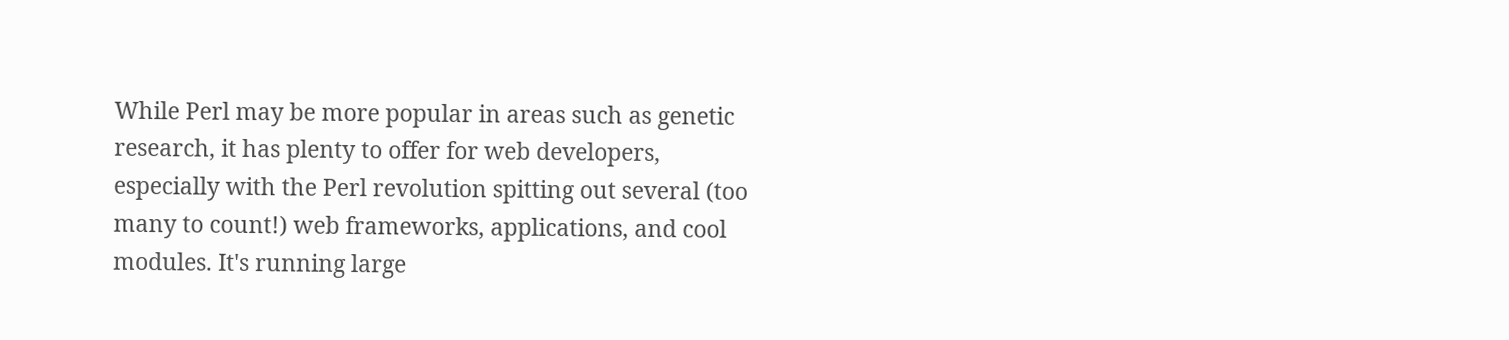While Perl may be more popular in areas such as genetic research, it has plenty to offer for web developers, especially with the Perl revolution spitting out several (too many to count!) web frameworks, applications, and cool modules. It's running large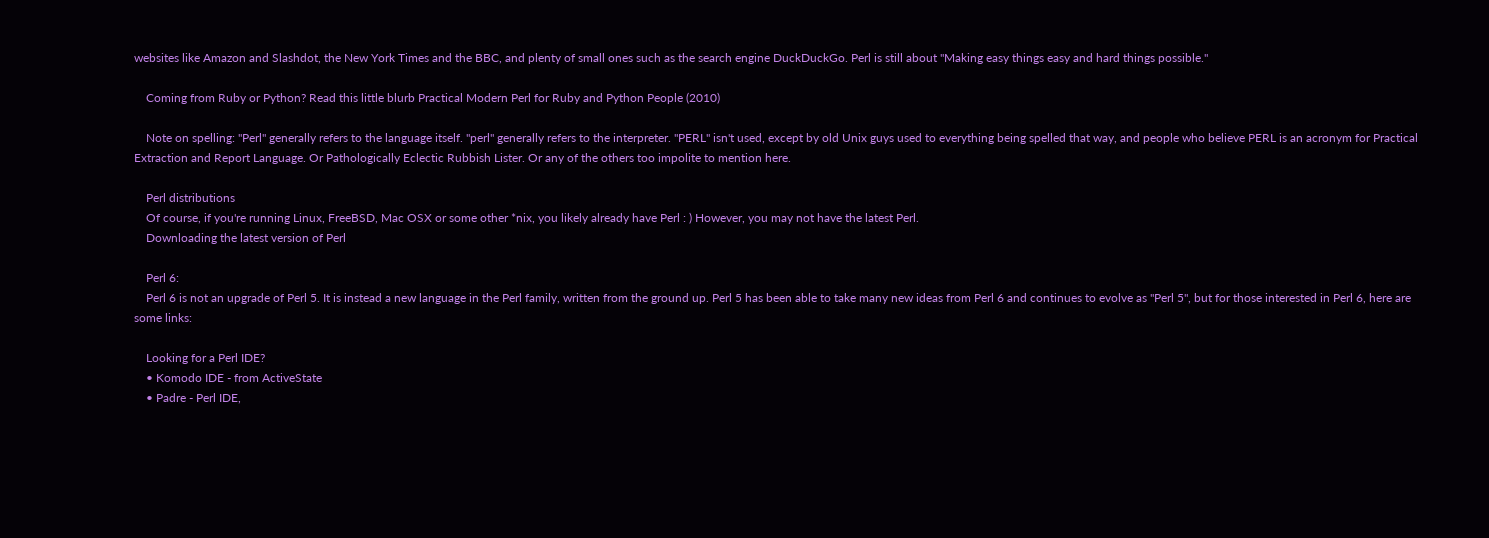websites like Amazon and Slashdot, the New York Times and the BBC, and plenty of small ones such as the search engine DuckDuckGo. Perl is still about "Making easy things easy and hard things possible."

    Coming from Ruby or Python? Read this little blurb Practical Modern Perl for Ruby and Python People (2010)

    Note on spelling: "Perl" generally refers to the language itself. "perl" generally refers to the interpreter. "PERL" isn't used, except by old Unix guys used to everything being spelled that way, and people who believe PERL is an acronym for Practical Extraction and Report Language. Or Pathologically Eclectic Rubbish Lister. Or any of the others too impolite to mention here.

    Perl distributions
    Of course, if you're running Linux, FreeBSD, Mac OSX or some other *nix, you likely already have Perl : ) However, you may not have the latest Perl.
    Downloading the latest version of Perl

    Perl 6:
    Perl 6 is not an upgrade of Perl 5. It is instead a new language in the Perl family, written from the ground up. Perl 5 has been able to take many new ideas from Perl 6 and continues to evolve as "Perl 5", but for those interested in Perl 6, here are some links:

    Looking for a Perl IDE?
    • Komodo IDE - from ActiveState
    • Padre - Perl IDE,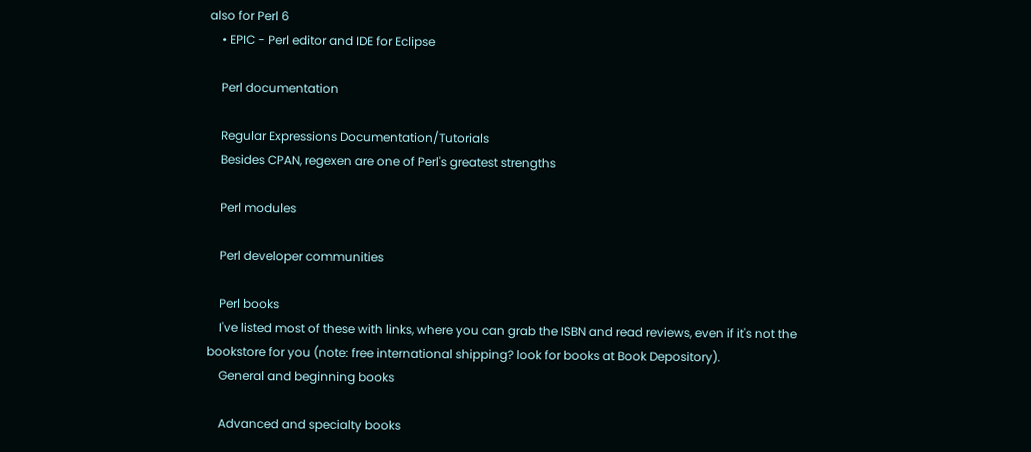also for Perl 6
    • EPIC - Perl editor and IDE for Eclipse

    Perl documentation

    Regular Expressions Documentation/Tutorials
    Besides CPAN, regexen are one of Perl's greatest strengths

    Perl modules

    Perl developer communities

    Perl books
    I've listed most of these with links, where you can grab the ISBN and read reviews, even if it's not the bookstore for you (note: free international shipping? look for books at Book Depository).
    General and beginning books

    Advanced and specialty books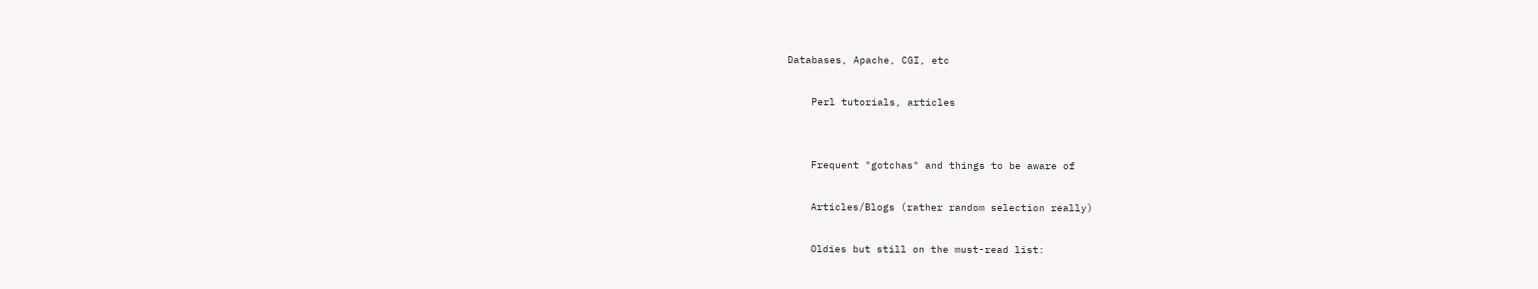Databases, Apache, CGI, etc

    Perl tutorials, articles


    Frequent "gotchas" and things to be aware of

    Articles/Blogs (rather random selection really)

    Oldies but still on the must-read list: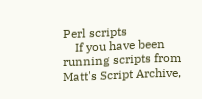Perl scripts
    If you have been running scripts from Matt's Script Archive,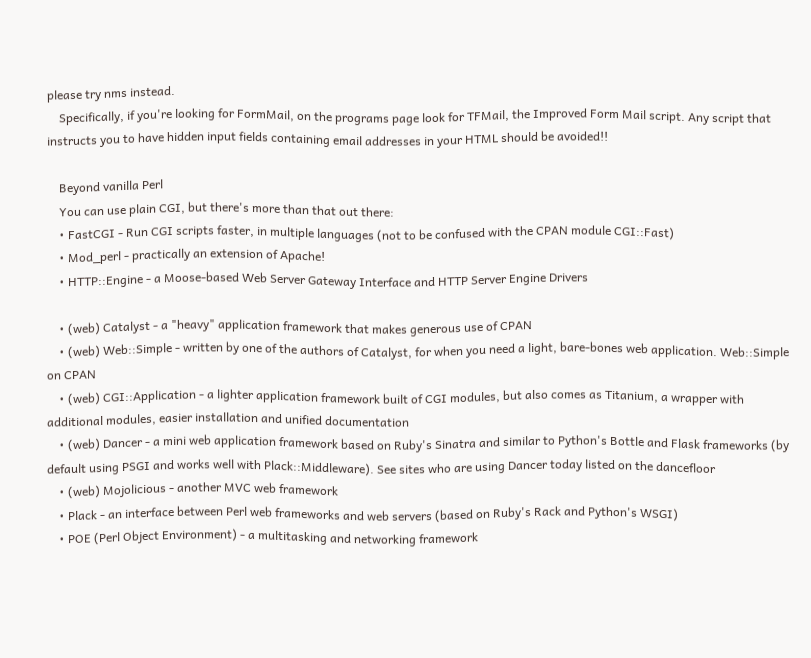please try nms instead.
    Specifically, if you're looking for FormMail, on the programs page look for TFMail, the Improved Form Mail script. Any script that instructs you to have hidden input fields containing email addresses in your HTML should be avoided!!

    Beyond vanilla Perl
    You can use plain CGI, but there's more than that out there:
    • FastCGI - Run CGI scripts faster, in multiple languages (not to be confused with the CPAN module CGI::Fast)
    • Mod_perl - practically an extension of Apache!
    • HTTP::Engine - a Moose-based Web Server Gateway Interface and HTTP Server Engine Drivers

    • (web) Catalyst - a "heavy" application framework that makes generous use of CPAN
    • (web) Web::Simple - written by one of the authors of Catalyst, for when you need a light, bare-bones web application. Web::Simple on CPAN
    • (web) CGI::Application - a lighter application framework built of CGI modules, but also comes as Titanium, a wrapper with additional modules, easier installation and unified documentation
    • (web) Dancer - a mini web application framework based on Ruby's Sinatra and similar to Python's Bottle and Flask frameworks (by default using PSGI and works well with Plack::Middleware). See sites who are using Dancer today listed on the dancefloor
    • (web) Mojolicious - another MVC web framework
    • Plack - an interface between Perl web frameworks and web servers (based on Ruby's Rack and Python's WSGI)
    • POE (Perl Object Environment) - a multitasking and networking framework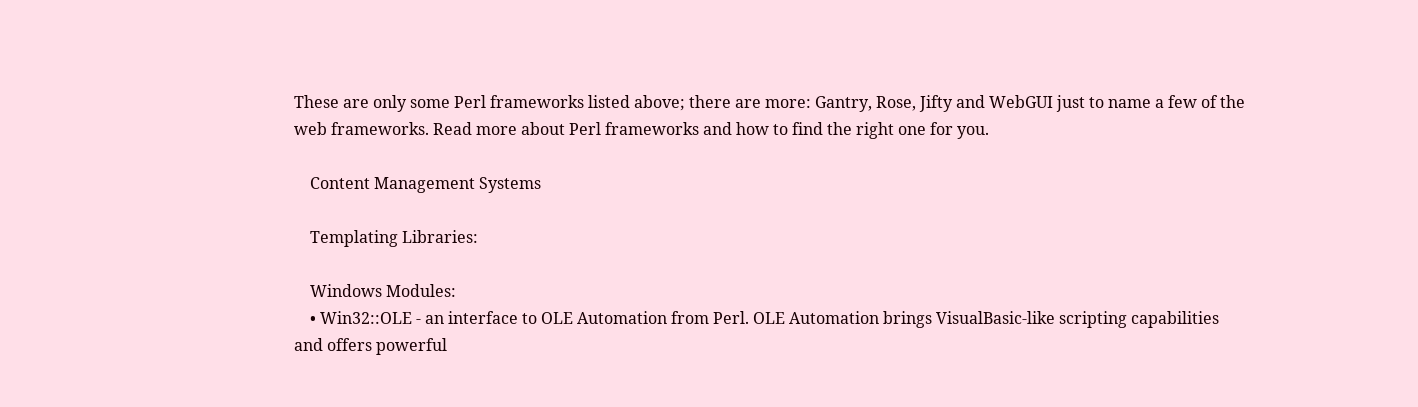These are only some Perl frameworks listed above; there are more: Gantry, Rose, Jifty and WebGUI just to name a few of the web frameworks. Read more about Perl frameworks and how to find the right one for you.

    Content Management Systems

    Templating Libraries:

    Windows Modules:
    • Win32::OLE - an interface to OLE Automation from Perl. OLE Automation brings VisualBasic-like scripting capabilities and offers powerful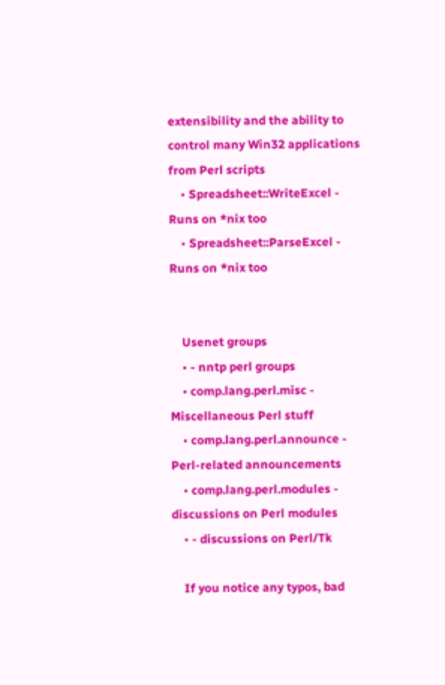extensibility and the ability to control many Win32 applications from Perl scripts
    • Spreadsheet::WriteExcel - Runs on *nix too
    • Spreadsheet::ParseExcel - Runs on *nix too


    Usenet groups
    • - nntp perl groups
    • comp.lang.perl.misc - Miscellaneous Perl stuff
    • comp.lang.perl.announce - Perl-related announcements
    • comp.lang.perl.modules - discussions on Perl modules
    • - discussions on Perl/Tk

    If you notice any typos, bad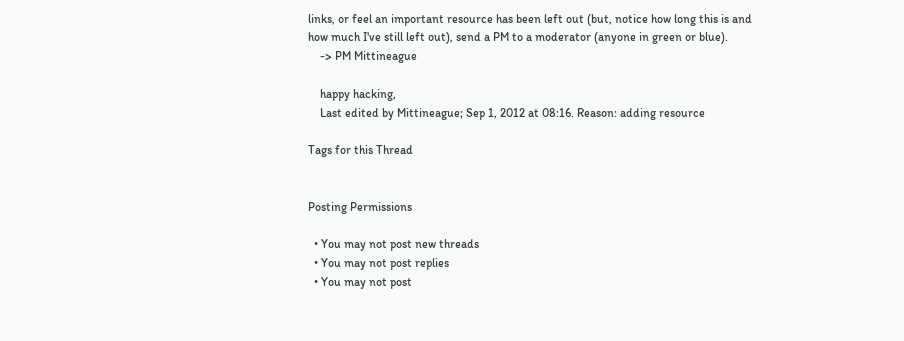links, or feel an important resource has been left out (but, notice how long this is and how much I've still left out), send a PM to a moderator (anyone in green or blue).
    -> PM Mittineague

    happy hacking,
    Last edited by Mittineague; Sep 1, 2012 at 08:16. Reason: adding resource

Tags for this Thread


Posting Permissions

  • You may not post new threads
  • You may not post replies
  • You may not post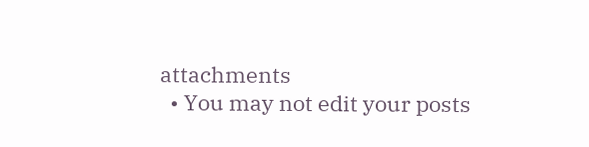attachments
  • You may not edit your posts